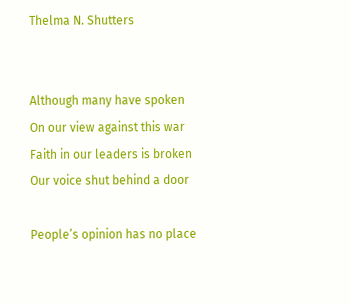Thelma N. Shutters


Although many have spoken
On our view against this war
Faith in our leaders is broken
Our voice shut behind a door

People’s opinion has no place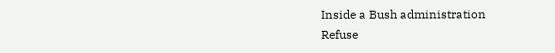Inside a Bush administration
Refuse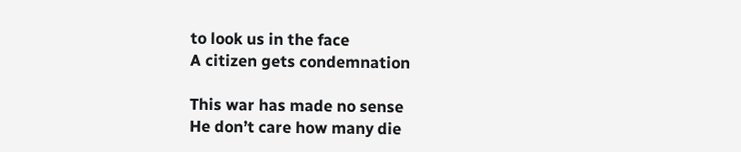to look us in the face
A citizen gets condemnation

This war has made no sense
He don’t care how many die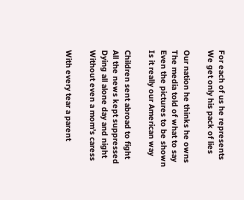For each of us he represents
We get only his pack of lies

Our nation he thinks he owns
The media told of what to say
Even the pictures to be shown
Is it really our American way

Children sent abroad to fight
All the news kept suppressed
Dying all alone day and night
Without even a mom’s caress

With every tear a parent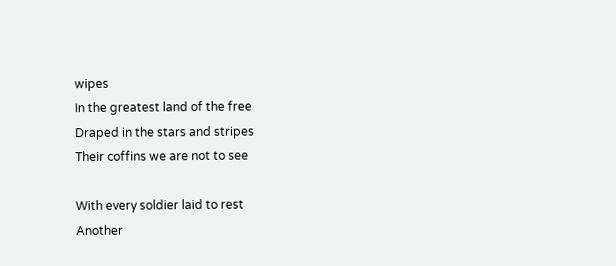wipes
In the greatest land of the free
Draped in the stars and stripes
Their coffins we are not to see

With every soldier laid to rest
Another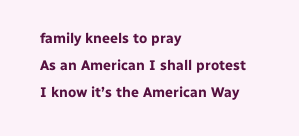family kneels to pray
As an American I shall protest
I know it’s the American Way